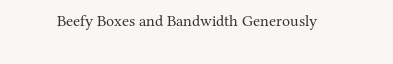Beefy Boxes and Bandwidth Generously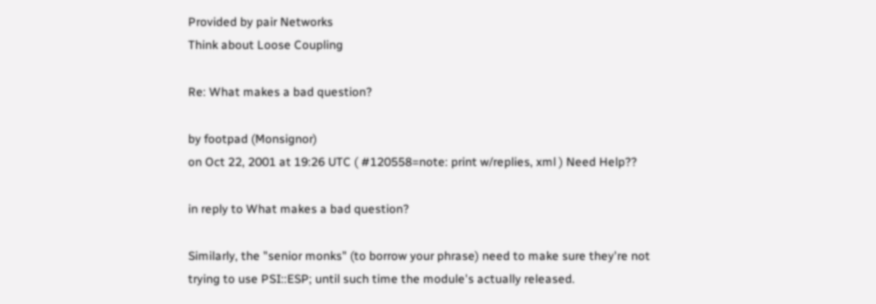Provided by pair Networks
Think about Loose Coupling

Re: What makes a bad question?

by footpad (Monsignor)
on Oct 22, 2001 at 19:26 UTC ( #120558=note: print w/replies, xml ) Need Help??

in reply to What makes a bad question?

Similarly, the "senior monks" (to borrow your phrase) need to make sure they're not trying to use PSI::ESP; until such time the module's actually released.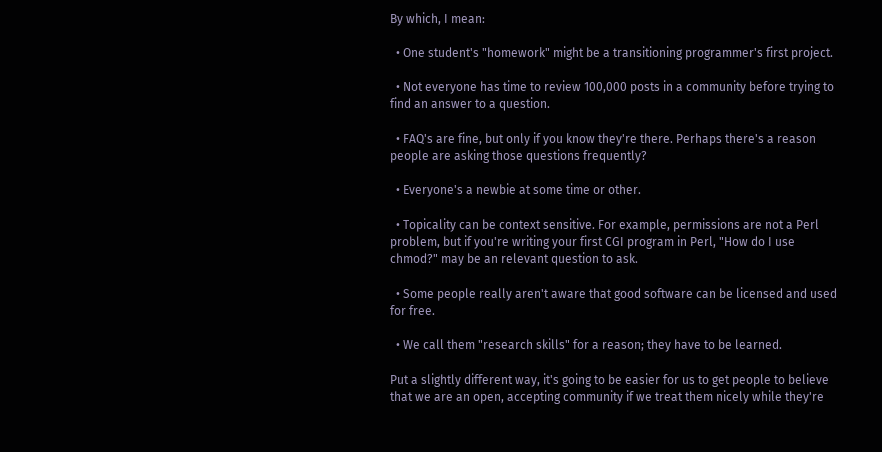By which, I mean:

  • One student's "homework" might be a transitioning programmer's first project.

  • Not everyone has time to review 100,000 posts in a community before trying to find an answer to a question.

  • FAQ's are fine, but only if you know they're there. Perhaps there's a reason people are asking those questions frequently?

  • Everyone's a newbie at some time or other.

  • Topicality can be context sensitive. For example, permissions are not a Perl problem, but if you're writing your first CGI program in Perl, "How do I use chmod?" may be an relevant question to ask.

  • Some people really aren't aware that good software can be licensed and used for free.

  • We call them "research skills" for a reason; they have to be learned.

Put a slightly different way, it's going to be easier for us to get people to believe that we are an open, accepting community if we treat them nicely while they're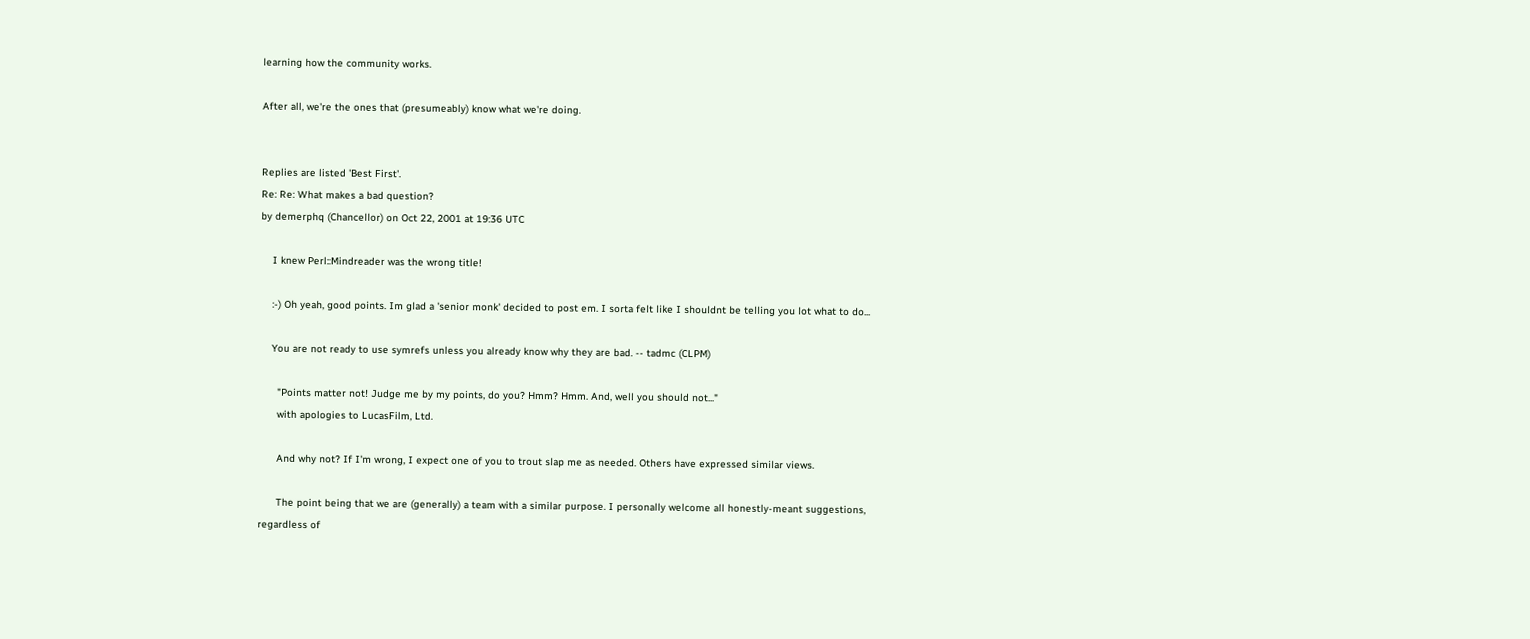learning how the community works.

After all, we're the ones that (presumeably) know what we're doing.


Replies are listed 'Best First'.
Re: Re: What makes a bad question?
by demerphq (Chancellor) on Oct 22, 2001 at 19:36 UTC

    I knew Perl::Mindreader was the wrong title!

    :-) Oh yeah, good points. Im glad a 'senior monk' decided to post em. I sorta felt like I shouldnt be telling you lot what to do...

    You are not ready to use symrefs unless you already know why they are bad. -- tadmc (CLPM)

      "Points matter not! Judge me by my points, do you? Hmm? Hmm. And, well you should not..."
      with apologies to LucasFilm, Ltd.

      And why not? If I'm wrong, I expect one of you to trout slap me as needed. Others have expressed similar views.

      The point being that we are (generally) a team with a similar purpose. I personally welcome all honestly-meant suggestions, regardless of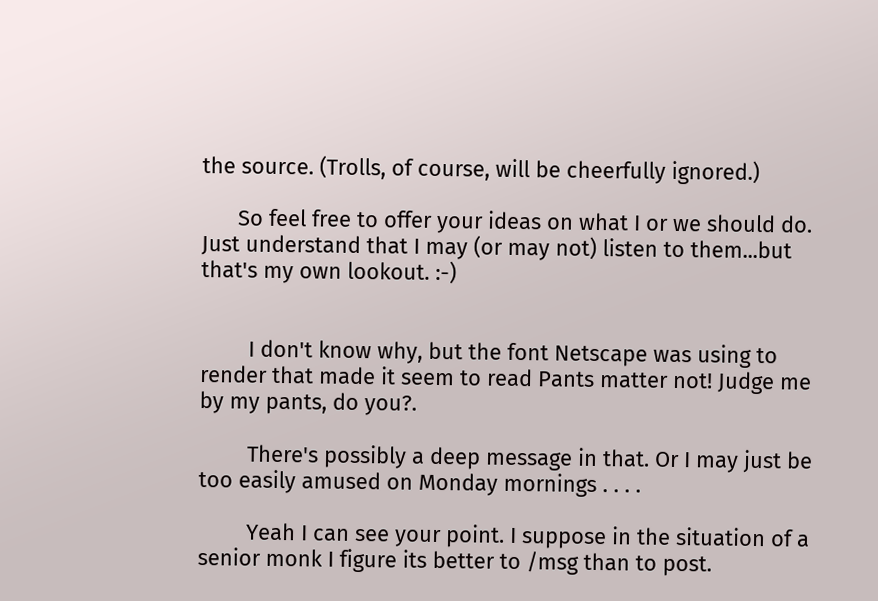the source. (Trolls, of course, will be cheerfully ignored.)

      So feel free to offer your ideas on what I or we should do. Just understand that I may (or may not) listen to them...but that's my own lookout. :-)


        I don't know why, but the font Netscape was using to render that made it seem to read Pants matter not! Judge me by my pants, do you?.

        There's possibly a deep message in that. Or I may just be too easily amused on Monday mornings . . . .

        Yeah I can see your point. I suppose in the situation of a senior monk I figure its better to /msg than to post.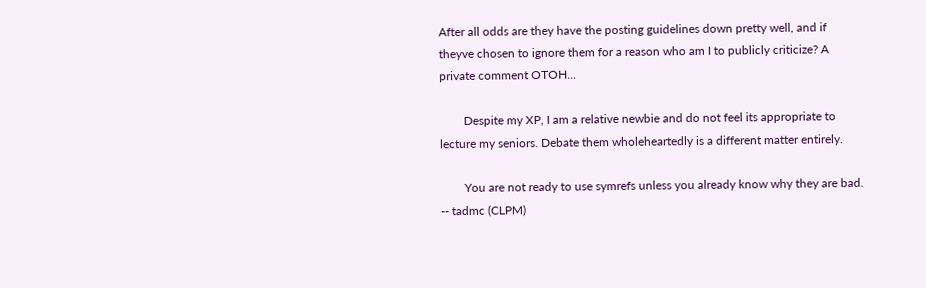After all odds are they have the posting guidelines down pretty well, and if theyve chosen to ignore them for a reason who am I to publicly criticize? A private comment OTOH...

        Despite my XP, I am a relative newbie and do not feel its appropriate to lecture my seniors. Debate them wholeheartedly is a different matter entirely.

        You are not ready to use symrefs unless you already know why they are bad. -- tadmc (CLPM)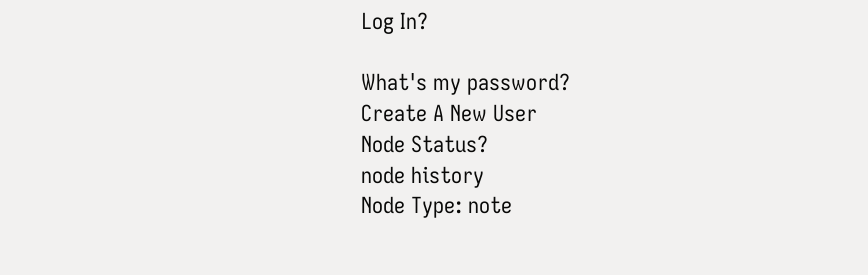Log In?

What's my password?
Create A New User
Node Status?
node history
Node Type: note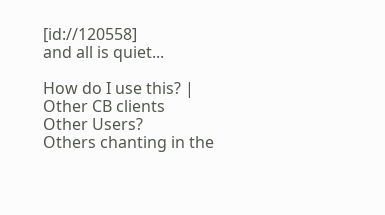[id://120558]
and all is quiet...

How do I use this? | Other CB clients
Other Users?
Others chanting in the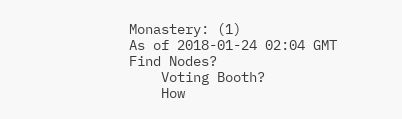Monastery: (1)
As of 2018-01-24 02:04 GMT
Find Nodes?
    Voting Booth?
    How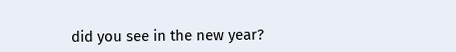did you see in the new year?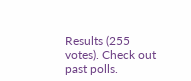Results (255 votes). Check out past polls.